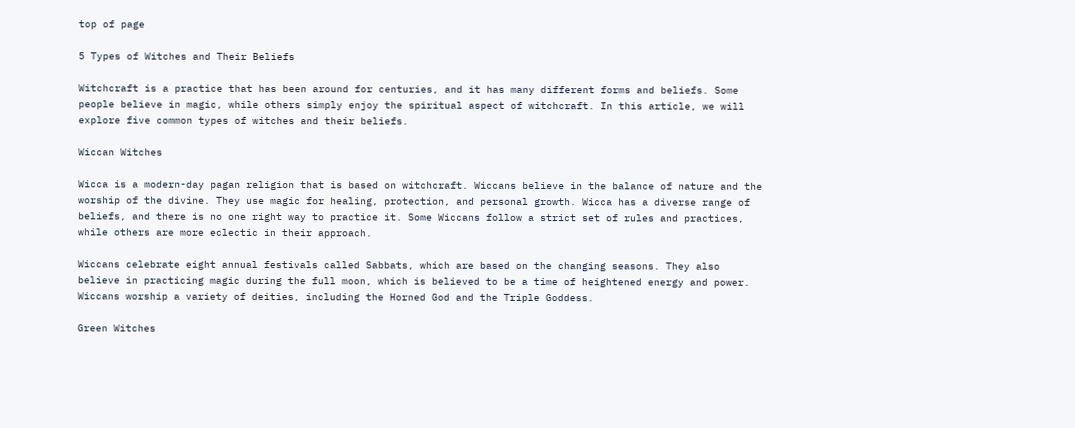top of page

5 Types of Witches and Their Beliefs

Witchcraft is a practice that has been around for centuries, and it has many different forms and beliefs. Some people believe in magic, while others simply enjoy the spiritual aspect of witchcraft. In this article, we will explore five common types of witches and their beliefs.

Wiccan Witches

Wicca is a modern-day pagan religion that is based on witchcraft. Wiccans believe in the balance of nature and the worship of the divine. They use magic for healing, protection, and personal growth. Wicca has a diverse range of beliefs, and there is no one right way to practice it. Some Wiccans follow a strict set of rules and practices, while others are more eclectic in their approach.

Wiccans celebrate eight annual festivals called Sabbats, which are based on the changing seasons. They also believe in practicing magic during the full moon, which is believed to be a time of heightened energy and power. Wiccans worship a variety of deities, including the Horned God and the Triple Goddess.

Green Witches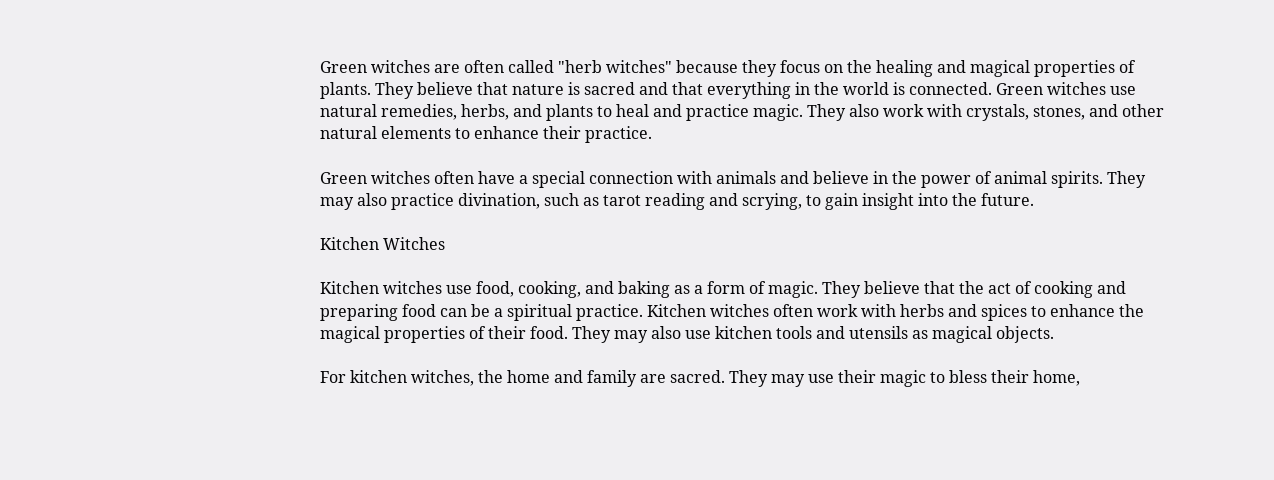Green witches are often called "herb witches" because they focus on the healing and magical properties of plants. They believe that nature is sacred and that everything in the world is connected. Green witches use natural remedies, herbs, and plants to heal and practice magic. They also work with crystals, stones, and other natural elements to enhance their practice.

Green witches often have a special connection with animals and believe in the power of animal spirits. They may also practice divination, such as tarot reading and scrying, to gain insight into the future.

Kitchen Witches

Kitchen witches use food, cooking, and baking as a form of magic. They believe that the act of cooking and preparing food can be a spiritual practice. Kitchen witches often work with herbs and spices to enhance the magical properties of their food. They may also use kitchen tools and utensils as magical objects.

For kitchen witches, the home and family are sacred. They may use their magic to bless their home,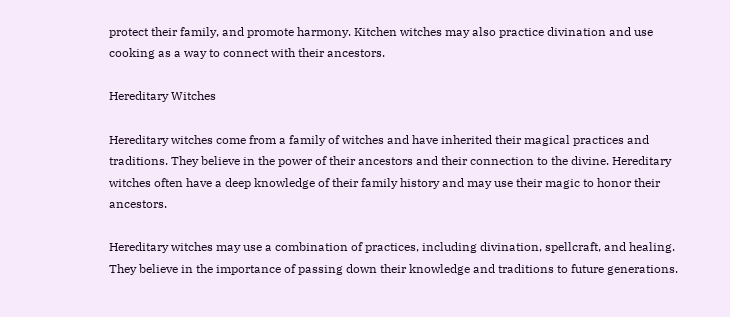protect their family, and promote harmony. Kitchen witches may also practice divination and use cooking as a way to connect with their ancestors.

Hereditary Witches

Hereditary witches come from a family of witches and have inherited their magical practices and traditions. They believe in the power of their ancestors and their connection to the divine. Hereditary witches often have a deep knowledge of their family history and may use their magic to honor their ancestors.

Hereditary witches may use a combination of practices, including divination, spellcraft, and healing. They believe in the importance of passing down their knowledge and traditions to future generations.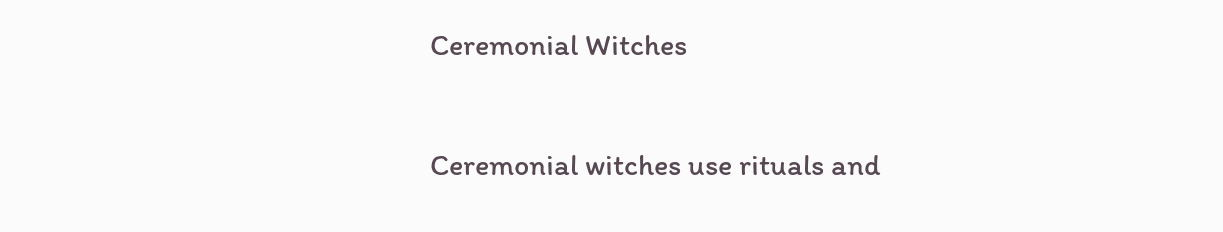Ceremonial Witches

Ceremonial witches use rituals and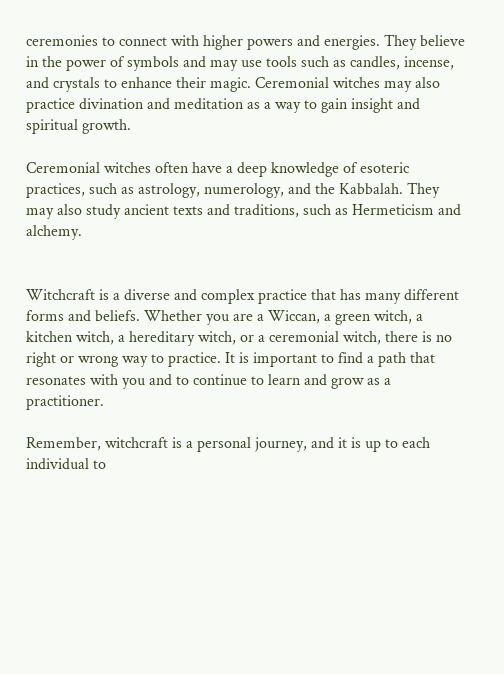ceremonies to connect with higher powers and energies. They believe in the power of symbols and may use tools such as candles, incense, and crystals to enhance their magic. Ceremonial witches may also practice divination and meditation as a way to gain insight and spiritual growth.

Ceremonial witches often have a deep knowledge of esoteric practices, such as astrology, numerology, and the Kabbalah. They may also study ancient texts and traditions, such as Hermeticism and alchemy.


Witchcraft is a diverse and complex practice that has many different forms and beliefs. Whether you are a Wiccan, a green witch, a kitchen witch, a hereditary witch, or a ceremonial witch, there is no right or wrong way to practice. It is important to find a path that resonates with you and to continue to learn and grow as a practitioner.

Remember, witchcraft is a personal journey, and it is up to each individual to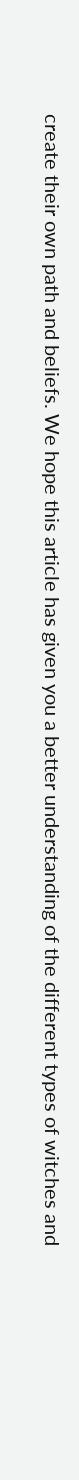create their own path and beliefs. We hope this article has given you a better understanding of the different types of witches and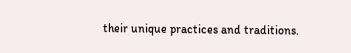their unique practices and traditions.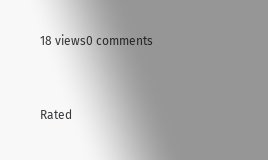18 views0 comments


Rated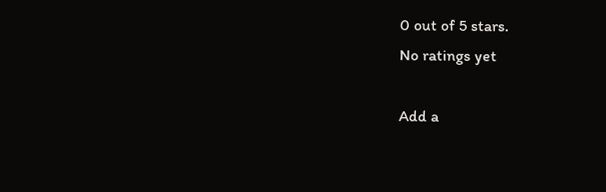0 out of 5 stars.
No ratings yet

Add a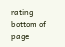rating
bottom of page